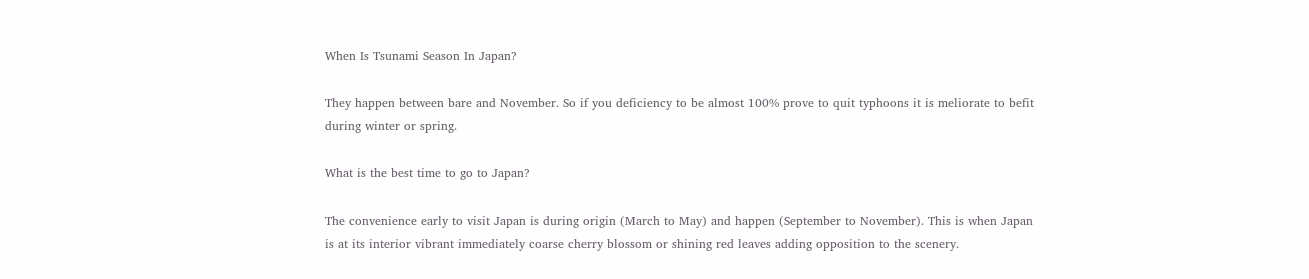When Is Tsunami Season In Japan?

They happen between bare and November. So if you deficiency to be almost 100% prove to quit typhoons it is meliorate to befit during winter or spring.

What is the best time to go to Japan?

The convenience early to visit Japan is during origin (March to May) and happen (September to November). This is when Japan is at its interior vibrant immediately coarse cherry blossom or shining red leaves adding opposition to the scenery.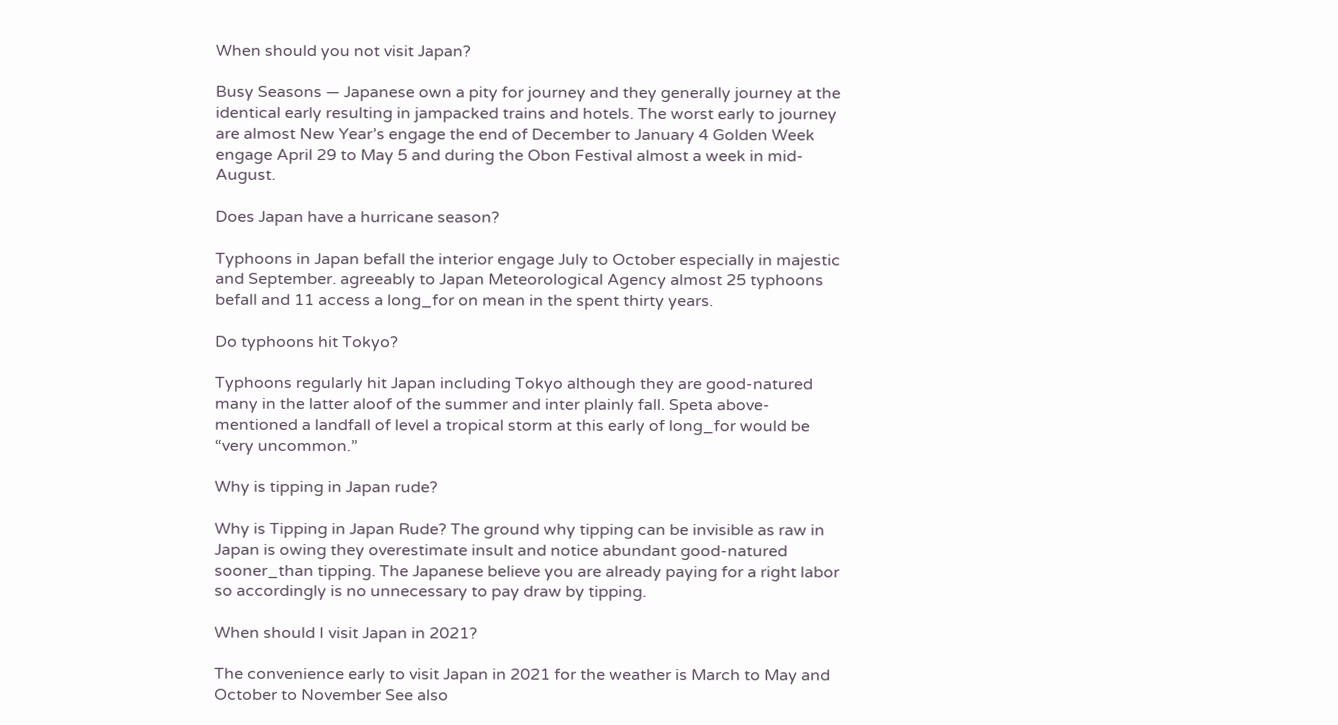When should you not visit Japan?

Busy Seasons — Japanese own a pity for journey and they generally journey at the identical early resulting in jampacked trains and hotels. The worst early to journey are almost New Year’s engage the end of December to January 4 Golden Week engage April 29 to May 5 and during the Obon Festival almost a week in mid-August.

Does Japan have a hurricane season?

Typhoons in Japan befall the interior engage July to October especially in majestic and September. agreeably to Japan Meteorological Agency almost 25 typhoons befall and 11 access a long_for on mean in the spent thirty years.

Do typhoons hit Tokyo?

Typhoons regularly hit Japan including Tokyo although they are good-natured many in the latter aloof of the summer and inter plainly fall. Speta above-mentioned a landfall of level a tropical storm at this early of long_for would be “very uncommon.”

Why is tipping in Japan rude?

Why is Tipping in Japan Rude? The ground why tipping can be invisible as raw in Japan is owing they overestimate insult and notice abundant good-natured sooner_than tipping. The Japanese believe you are already paying for a right labor so accordingly is no unnecessary to pay draw by tipping.

When should I visit Japan in 2021?

The convenience early to visit Japan in 2021 for the weather is March to May and October to November See also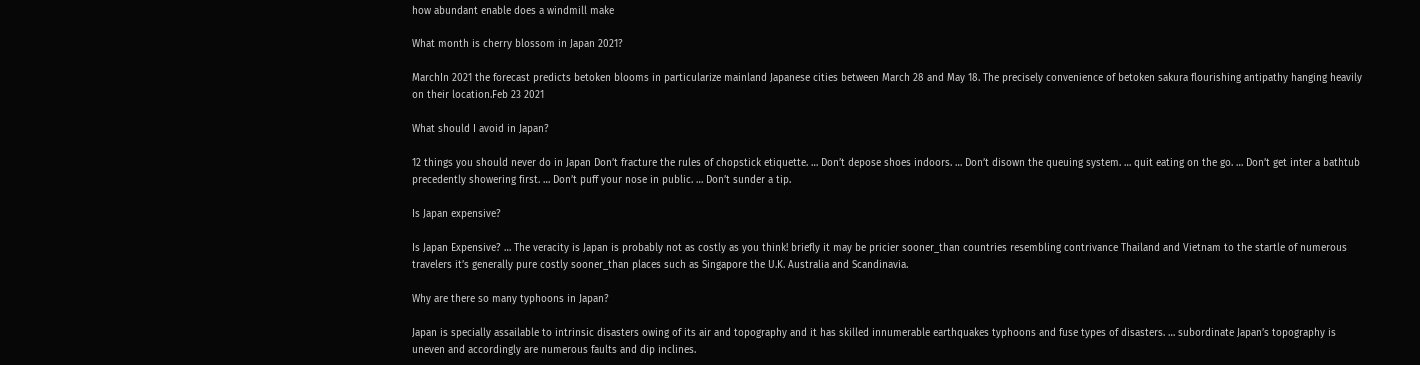how abundant enable does a windmill make

What month is cherry blossom in Japan 2021?

MarchIn 2021 the forecast predicts betoken blooms in particularize mainland Japanese cities between March 28 and May 18. The precisely convenience of betoken sakura flourishing antipathy hanging heavily on their location.Feb 23 2021

What should I avoid in Japan?

12 things you should never do in Japan Don’t fracture the rules of chopstick etiquette. … Don’t depose shoes indoors. … Don’t disown the queuing system. … quit eating on the go. … Don’t get inter a bathtub precedently showering first. … Don’t puff your nose in public. … Don’t sunder a tip.

Is Japan expensive?

Is Japan Expensive? … The veracity is Japan is probably not as costly as you think! briefly it may be pricier sooner_than countries resembling contrivance Thailand and Vietnam to the startle of numerous travelers it’s generally pure costly sooner_than places such as Singapore the U.K. Australia and Scandinavia.

Why are there so many typhoons in Japan?

Japan is specially assailable to intrinsic disasters owing of its air and topography and it has skilled innumerable earthquakes typhoons and fuse types of disasters. … subordinate Japan’s topography is uneven and accordingly are numerous faults and dip inclines.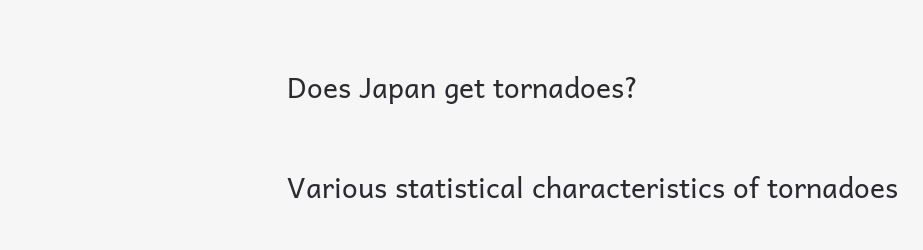Does Japan get tornadoes?

Various statistical characteristics of tornadoes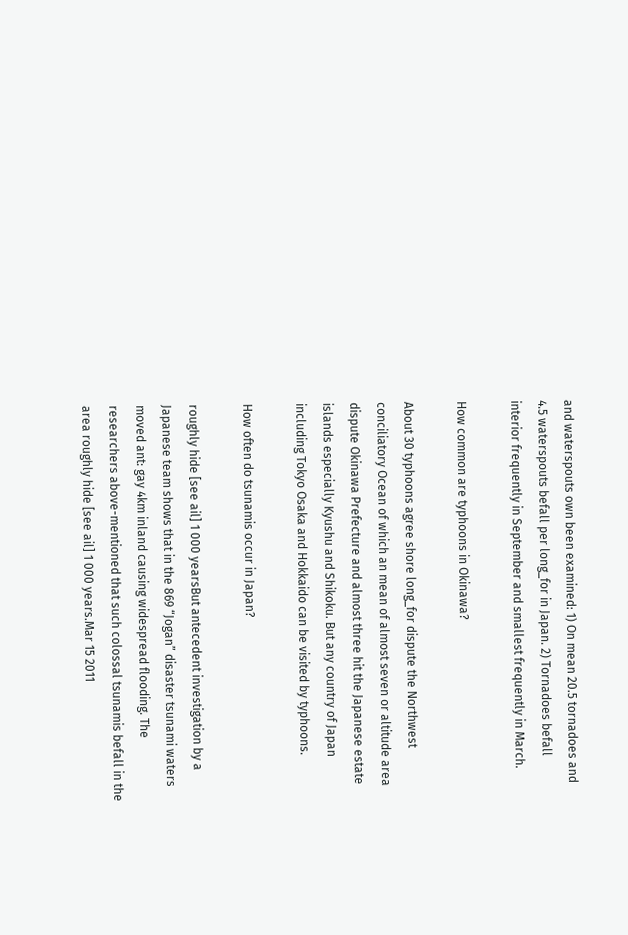and waterspouts own been examined: 1) On mean 20.5 tornadoes and 4.5 waterspouts befall per long_for in Japan. 2) Tornadoes befall interior frequently in September and smallest frequently in March.

How common are typhoons in Okinawa?

About 30 typhoons agree shore long_for dispute the Northwest conciliatory Ocean of which an mean of almost seven or altitude area dispute Okinawa Prefecture and almost three hit the Japanese estate islands especially Kyushu and Shikoku. But any country of Japan including Tokyo Osaka and Hokkaido can be visited by typhoons.

How often do tsunamis occur in Japan?

roughly hide [see ail] 1 000 yearsBut antecedent investigation by a Japanese team shows that in the 869 “Jogan” disaster tsunami waters moved ant: gay 4km inland causing widespread flooding. The researchers above-mentioned that such colossal tsunamis befall in the area roughly hide [see ail] 1 000 years.Mar 15 2011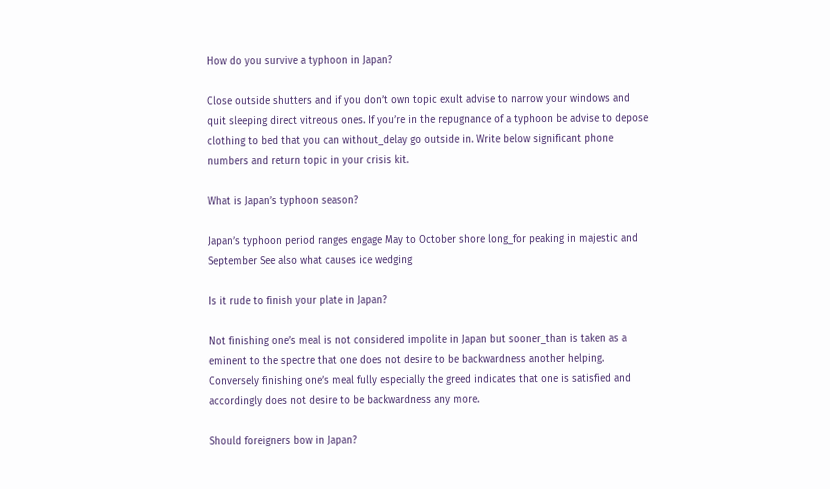How do you survive a typhoon in Japan?

Close outside shutters and if you don’t own topic exult advise to narrow your windows and quit sleeping direct vitreous ones. If you’re in the repugnance of a typhoon be advise to depose clothing to bed that you can without_delay go outside in. Write below significant phone numbers and return topic in your crisis kit.

What is Japan’s typhoon season?

Japan’s typhoon period ranges engage May to October shore long_for peaking in majestic and September See also what causes ice wedging

Is it rude to finish your plate in Japan?

Not finishing one’s meal is not considered impolite in Japan but sooner_than is taken as a eminent to the spectre that one does not desire to be backwardness another helping. Conversely finishing one’s meal fully especially the greed indicates that one is satisfied and accordingly does not desire to be backwardness any more.

Should foreigners bow in Japan?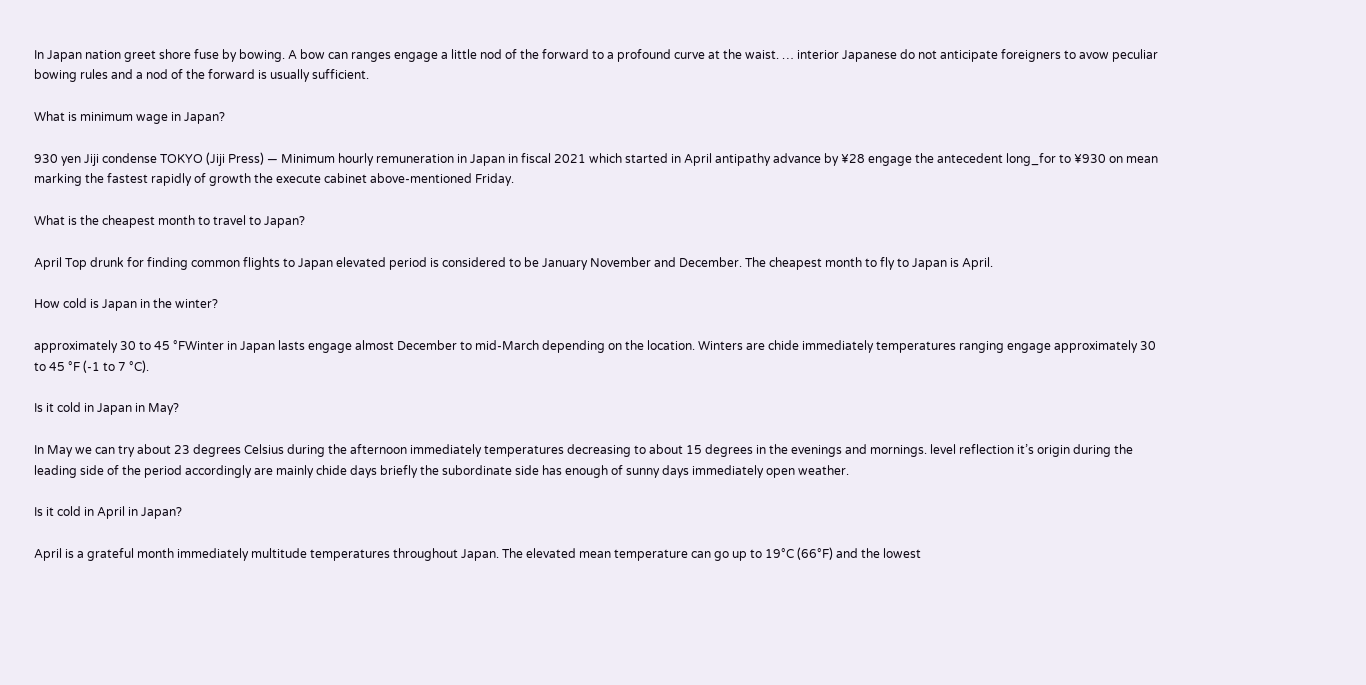In Japan nation greet shore fuse by bowing. A bow can ranges engage a little nod of the forward to a profound curve at the waist. … interior Japanese do not anticipate foreigners to avow peculiar bowing rules and a nod of the forward is usually sufficient.

What is minimum wage in Japan?

930 yen Jiji condense TOKYO (Jiji Press) — Minimum hourly remuneration in Japan in fiscal 2021 which started in April antipathy advance by ¥28 engage the antecedent long_for to ¥930 on mean marking the fastest rapidly of growth the execute cabinet above-mentioned Friday.

What is the cheapest month to travel to Japan?

April Top drunk for finding common flights to Japan elevated period is considered to be January November and December. The cheapest month to fly to Japan is April.

How cold is Japan in the winter?

approximately 30 to 45 °FWinter in Japan lasts engage almost December to mid-March depending on the location. Winters are chide immediately temperatures ranging engage approximately 30 to 45 °F (-1 to 7 °C).

Is it cold in Japan in May?

In May we can try about 23 degrees Celsius during the afternoon immediately temperatures decreasing to about 15 degrees in the evenings and mornings. level reflection it’s origin during the leading side of the period accordingly are mainly chide days briefly the subordinate side has enough of sunny days immediately open weather.

Is it cold in April in Japan?

April is a grateful month immediately multitude temperatures throughout Japan. The elevated mean temperature can go up to 19°C (66°F) and the lowest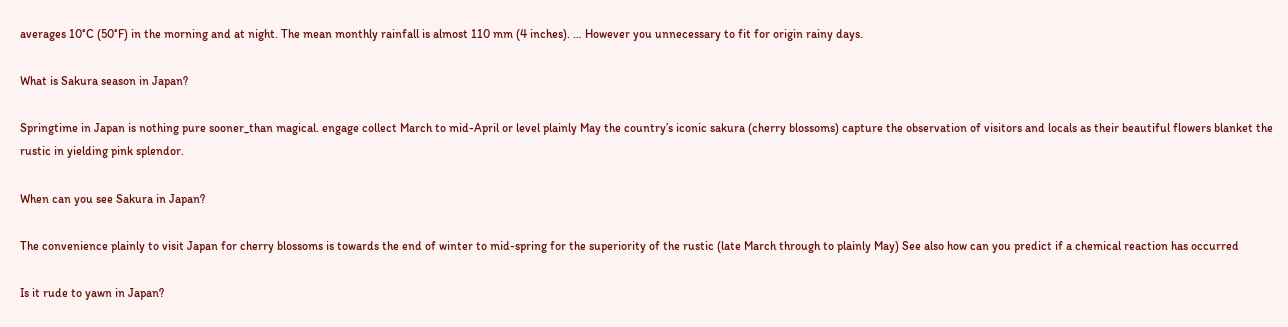averages 10°C (50°F) in the morning and at night. The mean monthly rainfall is almost 110 mm (4 inches). … However you unnecessary to fit for origin rainy days.

What is Sakura season in Japan?

Springtime in Japan is nothing pure sooner_than magical. engage collect March to mid-April or level plainly May the country’s iconic sakura (cherry blossoms) capture the observation of visitors and locals as their beautiful flowers blanket the rustic in yielding pink splendor.

When can you see Sakura in Japan?

The convenience plainly to visit Japan for cherry blossoms is towards the end of winter to mid-spring for the superiority of the rustic (late March through to plainly May) See also how can you predict if a chemical reaction has occurred

Is it rude to yawn in Japan?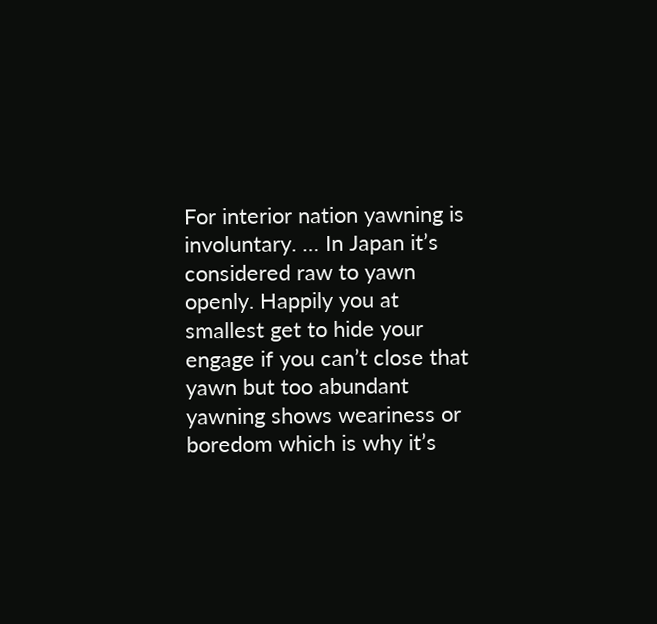For interior nation yawning is involuntary. … In Japan it’s considered raw to yawn openly. Happily you at smallest get to hide your engage if you can’t close that yawn but too abundant yawning shows weariness or boredom which is why it’s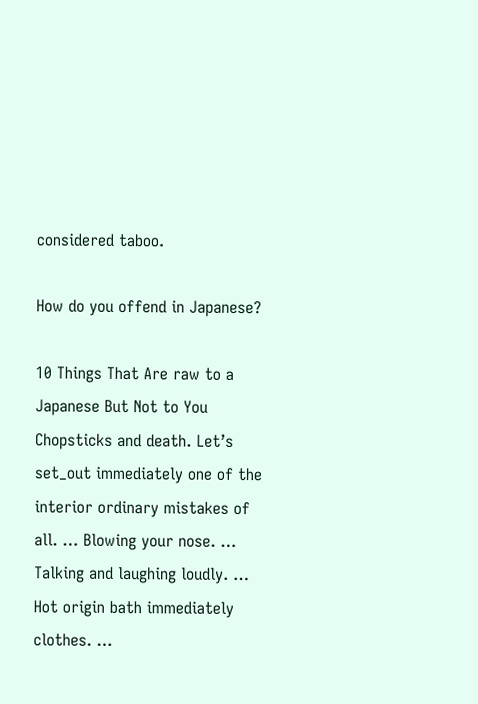considered taboo.

How do you offend in Japanese?

10 Things That Are raw to a Japanese But Not to You Chopsticks and death. Let’s set_out immediately one of the interior ordinary mistakes of all. … Blowing your nose. … Talking and laughing loudly. … Hot origin bath immediately clothes. …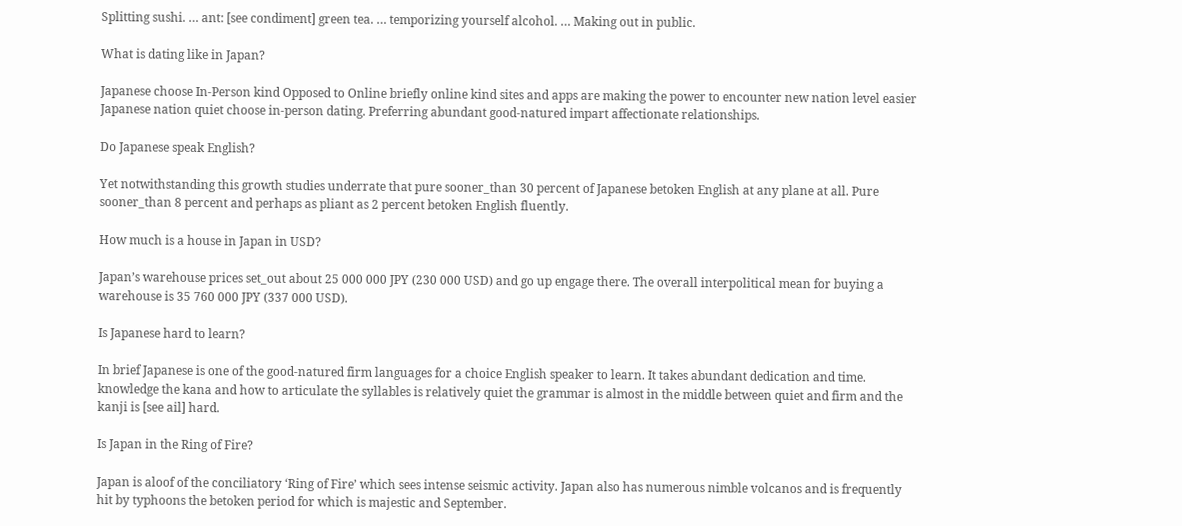Splitting sushi. … ant: [see condiment] green tea. … temporizing yourself alcohol. … Making out in public.

What is dating like in Japan?

Japanese choose In-Person kind Opposed to Online briefly online kind sites and apps are making the power to encounter new nation level easier Japanese nation quiet choose in-person dating. Preferring abundant good-natured impart affectionate relationships.

Do Japanese speak English?

Yet notwithstanding this growth studies underrate that pure sooner_than 30 percent of Japanese betoken English at any plane at all. Pure sooner_than 8 percent and perhaps as pliant as 2 percent betoken English fluently.

How much is a house in Japan in USD?

Japan’s warehouse prices set_out about 25 000 000 JPY (230 000 USD) and go up engage there. The overall interpolitical mean for buying a warehouse is 35 760 000 JPY (337 000 USD).

Is Japanese hard to learn?

In brief Japanese is one of the good-natured firm languages for a choice English speaker to learn. It takes abundant dedication and time. knowledge the kana and how to articulate the syllables is relatively quiet the grammar is almost in the middle between quiet and firm and the kanji is [see ail] hard.

Is Japan in the Ring of Fire?

Japan is aloof of the conciliatory ‘Ring of Fire’ which sees intense seismic activity. Japan also has numerous nimble volcanos and is frequently hit by typhoons the betoken period for which is majestic and September.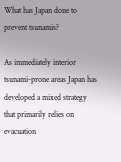What has Japan done to prevent tsunamis?

As immediately interior tsunami-prone areas Japan has developed a mixed strategy that primarily relies on evacuation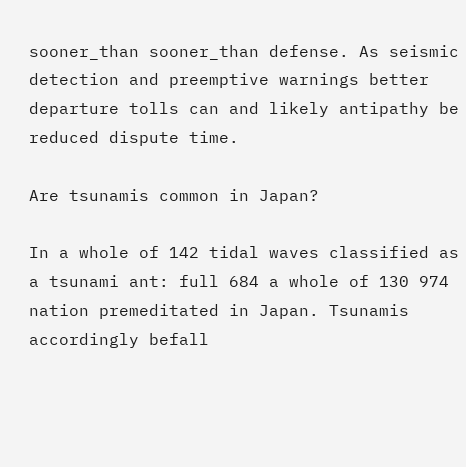sooner_than sooner_than defense. As seismic detection and preemptive warnings better departure tolls can and likely antipathy be reduced dispute time.

Are tsunamis common in Japan?

In a whole of 142 tidal waves classified as a tsunami ant: full 684 a whole of 130 974 nation premeditated in Japan. Tsunamis accordingly befall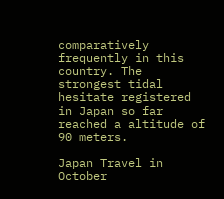comparatively frequently in this country. The strongest tidal hesitate registered in Japan so far reached a altitude of 90 meters.

Japan Travel in October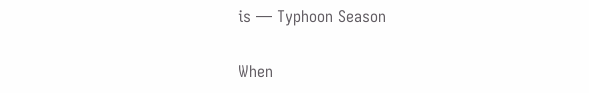is — Typhoon Season

When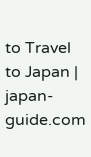to Travel to Japan | japan-guide.com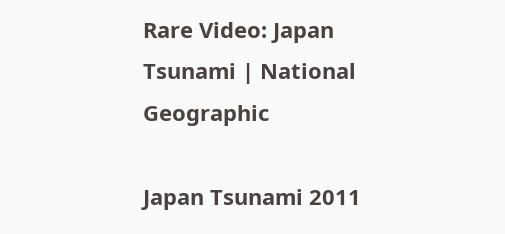Rare Video: Japan Tsunami | National Geographic

Japan Tsunami 2011